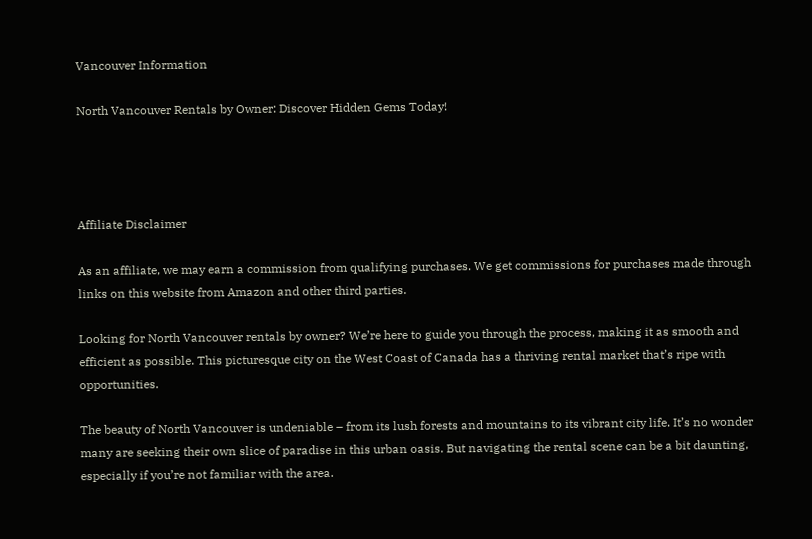Vancouver Information

North Vancouver Rentals by Owner: Discover Hidden Gems Today!




Affiliate Disclaimer

As an affiliate, we may earn a commission from qualifying purchases. We get commissions for purchases made through links on this website from Amazon and other third parties.

Looking for North Vancouver rentals by owner? We’re here to guide you through the process, making it as smooth and efficient as possible. This picturesque city on the West Coast of Canada has a thriving rental market that’s ripe with opportunities.

The beauty of North Vancouver is undeniable – from its lush forests and mountains to its vibrant city life. It’s no wonder many are seeking their own slice of paradise in this urban oasis. But navigating the rental scene can be a bit daunting, especially if you’re not familiar with the area.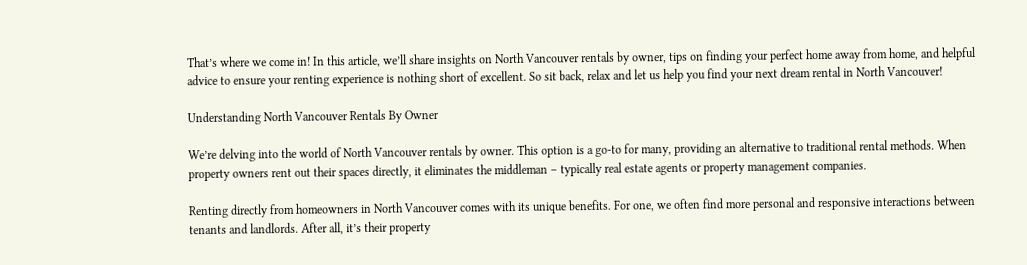That’s where we come in! In this article, we’ll share insights on North Vancouver rentals by owner, tips on finding your perfect home away from home, and helpful advice to ensure your renting experience is nothing short of excellent. So sit back, relax and let us help you find your next dream rental in North Vancouver!

Understanding North Vancouver Rentals By Owner

We’re delving into the world of North Vancouver rentals by owner. This option is a go-to for many, providing an alternative to traditional rental methods. When property owners rent out their spaces directly, it eliminates the middleman – typically real estate agents or property management companies.

Renting directly from homeowners in North Vancouver comes with its unique benefits. For one, we often find more personal and responsive interactions between tenants and landlords. After all, it’s their property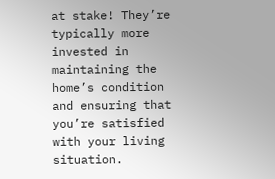at stake! They’re typically more invested in maintaining the home’s condition and ensuring that you’re satisfied with your living situation.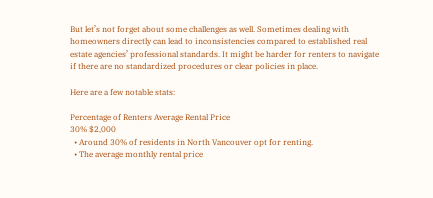But let’s not forget about some challenges as well. Sometimes dealing with homeowners directly can lead to inconsistencies compared to established real estate agencies’ professional standards. It might be harder for renters to navigate if there are no standardized procedures or clear policies in place.

Here are a few notable stats:

Percentage of Renters Average Rental Price
30% $2,000
  • Around 30% of residents in North Vancouver opt for renting.
  • The average monthly rental price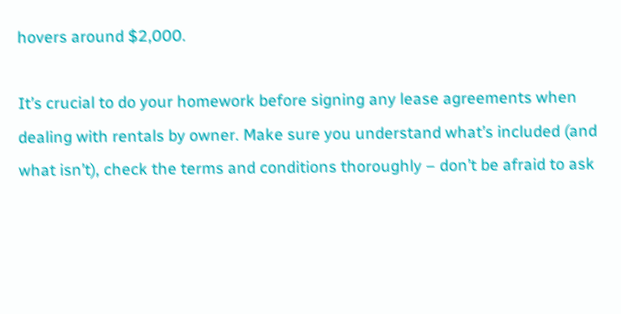hovers around $2,000.

It’s crucial to do your homework before signing any lease agreements when dealing with rentals by owner. Make sure you understand what’s included (and what isn’t), check the terms and conditions thoroughly – don’t be afraid to ask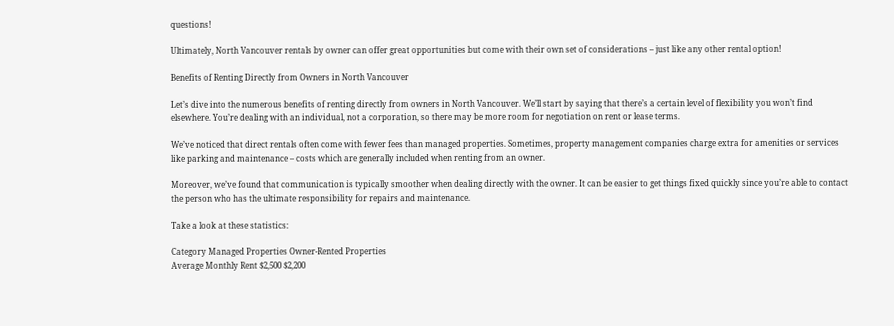questions!

Ultimately, North Vancouver rentals by owner can offer great opportunities but come with their own set of considerations – just like any other rental option!

Benefits of Renting Directly from Owners in North Vancouver

Let’s dive into the numerous benefits of renting directly from owners in North Vancouver. We’ll start by saying that there’s a certain level of flexibility you won’t find elsewhere. You’re dealing with an individual, not a corporation, so there may be more room for negotiation on rent or lease terms.

We’ve noticed that direct rentals often come with fewer fees than managed properties. Sometimes, property management companies charge extra for amenities or services like parking and maintenance – costs which are generally included when renting from an owner.

Moreover, we’ve found that communication is typically smoother when dealing directly with the owner. It can be easier to get things fixed quickly since you’re able to contact the person who has the ultimate responsibility for repairs and maintenance.

Take a look at these statistics:

Category Managed Properties Owner-Rented Properties
Average Monthly Rent $2,500 $2,200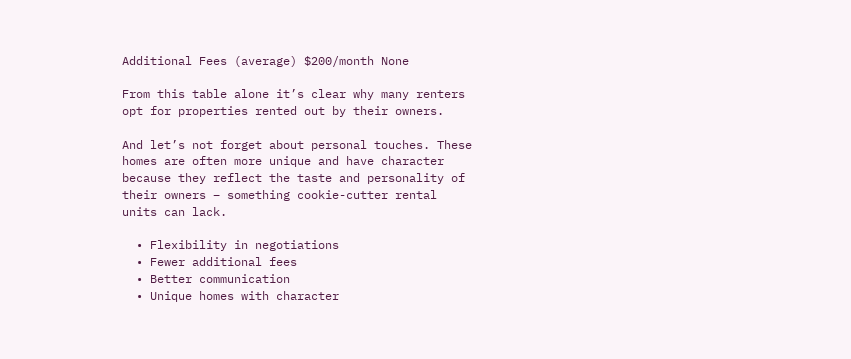Additional Fees (average) $200/month None

From this table alone it’s clear why many renters opt for properties rented out by their owners.

And let’s not forget about personal touches. These homes are often more unique and have character because they reflect the taste and personality of their owners – something cookie-cutter rental units can lack.

  • Flexibility in negotiations
  • Fewer additional fees
  • Better communication
  • Unique homes with character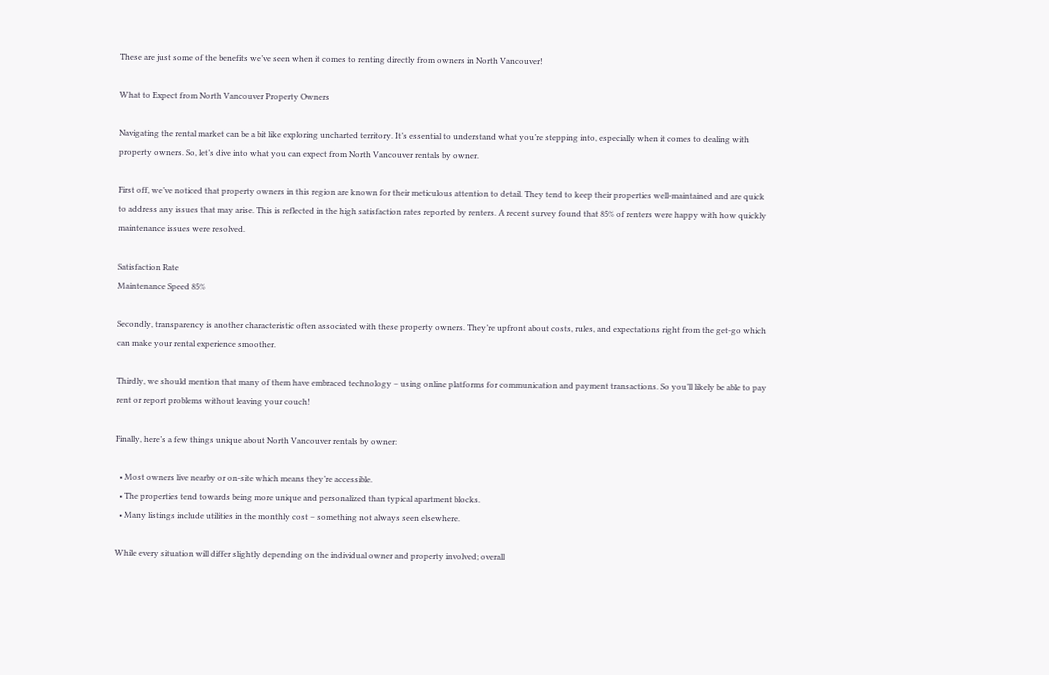These are just some of the benefits we’ve seen when it comes to renting directly from owners in North Vancouver!

What to Expect from North Vancouver Property Owners

Navigating the rental market can be a bit like exploring uncharted territory. It’s essential to understand what you’re stepping into, especially when it comes to dealing with property owners. So, let’s dive into what you can expect from North Vancouver rentals by owner.

First off, we’ve noticed that property owners in this region are known for their meticulous attention to detail. They tend to keep their properties well-maintained and are quick to address any issues that may arise. This is reflected in the high satisfaction rates reported by renters. A recent survey found that 85% of renters were happy with how quickly maintenance issues were resolved.

Satisfaction Rate
Maintenance Speed 85%

Secondly, transparency is another characteristic often associated with these property owners. They’re upfront about costs, rules, and expectations right from the get-go which can make your rental experience smoother.

Thirdly, we should mention that many of them have embraced technology – using online platforms for communication and payment transactions. So you’ll likely be able to pay rent or report problems without leaving your couch!

Finally, here’s a few things unique about North Vancouver rentals by owner:

  • Most owners live nearby or on-site which means they’re accessible.
  • The properties tend towards being more unique and personalized than typical apartment blocks.
  • Many listings include utilities in the monthly cost – something not always seen elsewhere.

While every situation will differ slightly depending on the individual owner and property involved; overall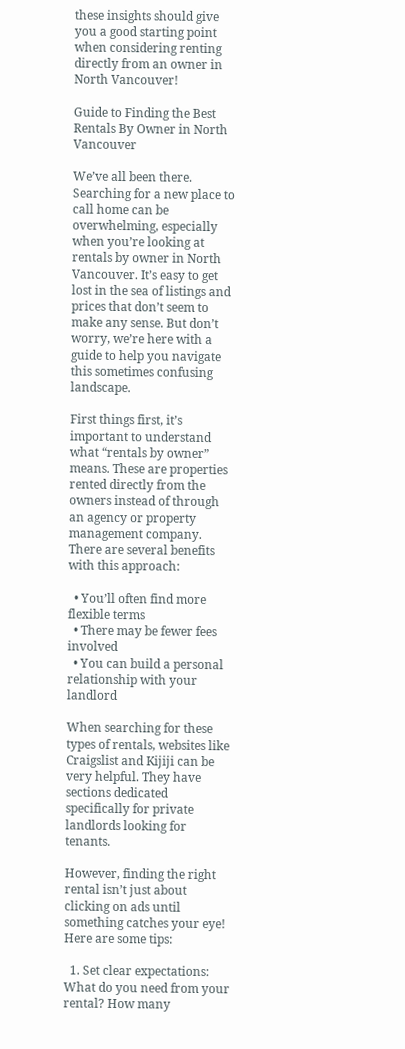these insights should give you a good starting point when considering renting directly from an owner in North Vancouver!

Guide to Finding the Best Rentals By Owner in North Vancouver

We’ve all been there. Searching for a new place to call home can be overwhelming, especially when you’re looking at rentals by owner in North Vancouver. It’s easy to get lost in the sea of listings and prices that don’t seem to make any sense. But don’t worry, we’re here with a guide to help you navigate this sometimes confusing landscape.

First things first, it’s important to understand what “rentals by owner” means. These are properties rented directly from the owners instead of through an agency or property management company. There are several benefits with this approach:

  • You’ll often find more flexible terms
  • There may be fewer fees involved
  • You can build a personal relationship with your landlord

When searching for these types of rentals, websites like Craigslist and Kijiji can be very helpful. They have sections dedicated specifically for private landlords looking for tenants.

However, finding the right rental isn’t just about clicking on ads until something catches your eye! Here are some tips:

  1. Set clear expectations: What do you need from your rental? How many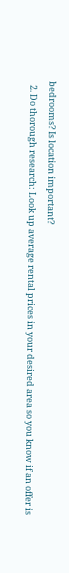bedrooms? Is location important?
  2. Do thorough research: Look up average rental prices in your desired area so you know if an offer is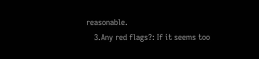reasonable.
    3.Any red flags?: If it seems too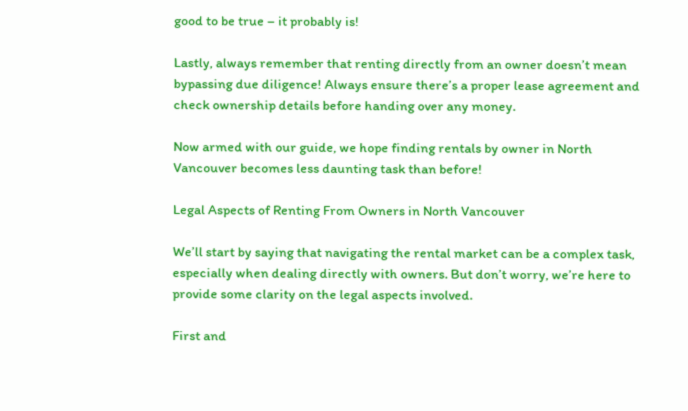good to be true – it probably is!

Lastly, always remember that renting directly from an owner doesn’t mean bypassing due diligence! Always ensure there’s a proper lease agreement and check ownership details before handing over any money.

Now armed with our guide, we hope finding rentals by owner in North Vancouver becomes less daunting task than before!

Legal Aspects of Renting From Owners in North Vancouver

We’ll start by saying that navigating the rental market can be a complex task, especially when dealing directly with owners. But don’t worry, we’re here to provide some clarity on the legal aspects involved.

First and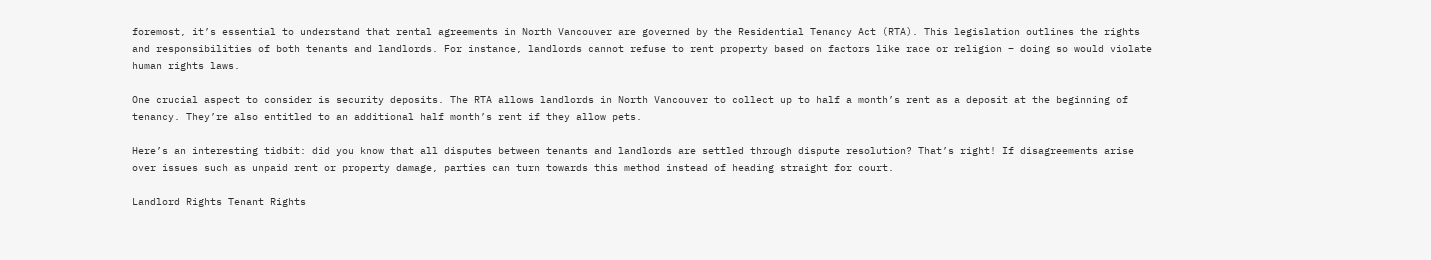foremost, it’s essential to understand that rental agreements in North Vancouver are governed by the Residential Tenancy Act (RTA). This legislation outlines the rights and responsibilities of both tenants and landlords. For instance, landlords cannot refuse to rent property based on factors like race or religion – doing so would violate human rights laws.

One crucial aspect to consider is security deposits. The RTA allows landlords in North Vancouver to collect up to half a month’s rent as a deposit at the beginning of tenancy. They’re also entitled to an additional half month’s rent if they allow pets.

Here’s an interesting tidbit: did you know that all disputes between tenants and landlords are settled through dispute resolution? That’s right! If disagreements arise over issues such as unpaid rent or property damage, parties can turn towards this method instead of heading straight for court.

Landlord Rights Tenant Rights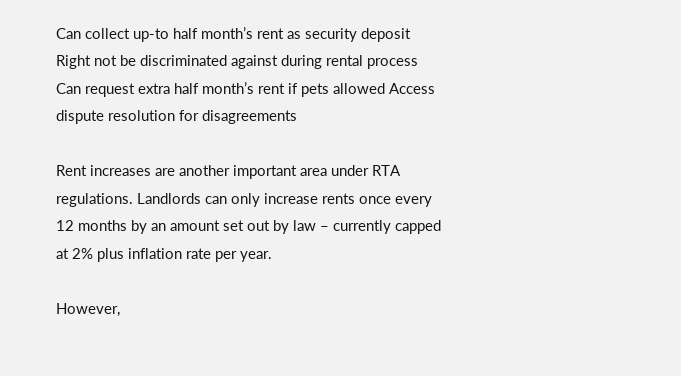Can collect up-to half month’s rent as security deposit Right not be discriminated against during rental process
Can request extra half month’s rent if pets allowed Access dispute resolution for disagreements

Rent increases are another important area under RTA regulations. Landlords can only increase rents once every 12 months by an amount set out by law – currently capped at 2% plus inflation rate per year.

However,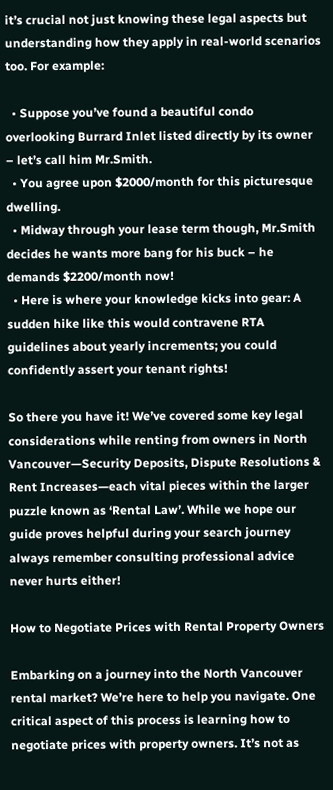it’s crucial not just knowing these legal aspects but understanding how they apply in real-world scenarios too. For example:

  • Suppose you’ve found a beautiful condo overlooking Burrard Inlet listed directly by its owner – let’s call him Mr.Smith.
  • You agree upon $2000/month for this picturesque dwelling.
  • Midway through your lease term though, Mr.Smith decides he wants more bang for his buck – he demands $2200/month now!
  • Here is where your knowledge kicks into gear: A sudden hike like this would contravene RTA guidelines about yearly increments; you could confidently assert your tenant rights!

So there you have it! We’ve covered some key legal considerations while renting from owners in North Vancouver—Security Deposits, Dispute Resolutions & Rent Increases—each vital pieces within the larger puzzle known as ‘Rental Law’. While we hope our guide proves helpful during your search journey always remember consulting professional advice never hurts either!

How to Negotiate Prices with Rental Property Owners

Embarking on a journey into the North Vancouver rental market? We’re here to help you navigate. One critical aspect of this process is learning how to negotiate prices with property owners. It’s not as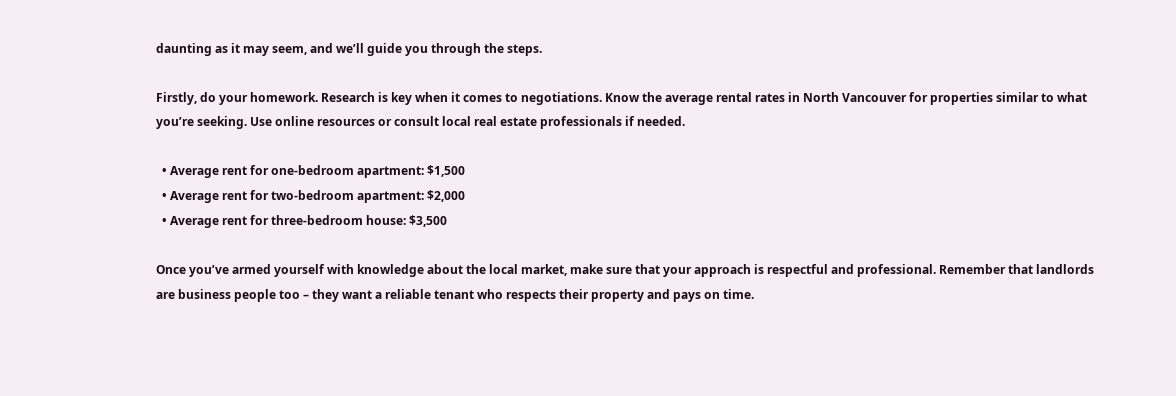daunting as it may seem, and we’ll guide you through the steps.

Firstly, do your homework. Research is key when it comes to negotiations. Know the average rental rates in North Vancouver for properties similar to what you’re seeking. Use online resources or consult local real estate professionals if needed.

  • Average rent for one-bedroom apartment: $1,500
  • Average rent for two-bedroom apartment: $2,000
  • Average rent for three-bedroom house: $3,500

Once you’ve armed yourself with knowledge about the local market, make sure that your approach is respectful and professional. Remember that landlords are business people too – they want a reliable tenant who respects their property and pays on time.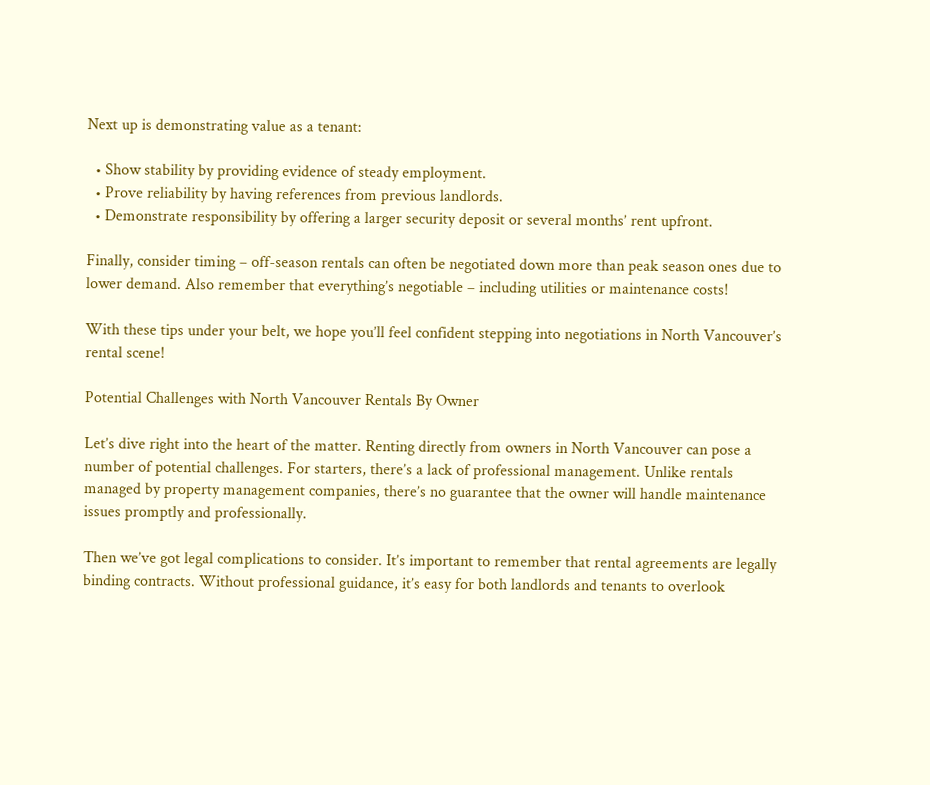Next up is demonstrating value as a tenant:

  • Show stability by providing evidence of steady employment.
  • Prove reliability by having references from previous landlords.
  • Demonstrate responsibility by offering a larger security deposit or several months’ rent upfront.

Finally, consider timing – off-season rentals can often be negotiated down more than peak season ones due to lower demand. Also remember that everything’s negotiable – including utilities or maintenance costs!

With these tips under your belt, we hope you’ll feel confident stepping into negotiations in North Vancouver’s rental scene!

Potential Challenges with North Vancouver Rentals By Owner

Let’s dive right into the heart of the matter. Renting directly from owners in North Vancouver can pose a number of potential challenges. For starters, there’s a lack of professional management. Unlike rentals managed by property management companies, there’s no guarantee that the owner will handle maintenance issues promptly and professionally.

Then we’ve got legal complications to consider. It’s important to remember that rental agreements are legally binding contracts. Without professional guidance, it’s easy for both landlords and tenants to overlook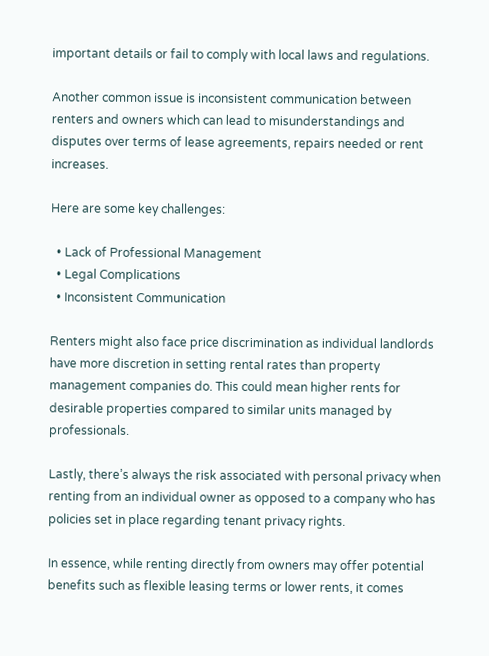important details or fail to comply with local laws and regulations.

Another common issue is inconsistent communication between renters and owners which can lead to misunderstandings and disputes over terms of lease agreements, repairs needed or rent increases.

Here are some key challenges:

  • Lack of Professional Management
  • Legal Complications
  • Inconsistent Communication

Renters might also face price discrimination as individual landlords have more discretion in setting rental rates than property management companies do. This could mean higher rents for desirable properties compared to similar units managed by professionals.

Lastly, there’s always the risk associated with personal privacy when renting from an individual owner as opposed to a company who has policies set in place regarding tenant privacy rights.

In essence, while renting directly from owners may offer potential benefits such as flexible leasing terms or lower rents, it comes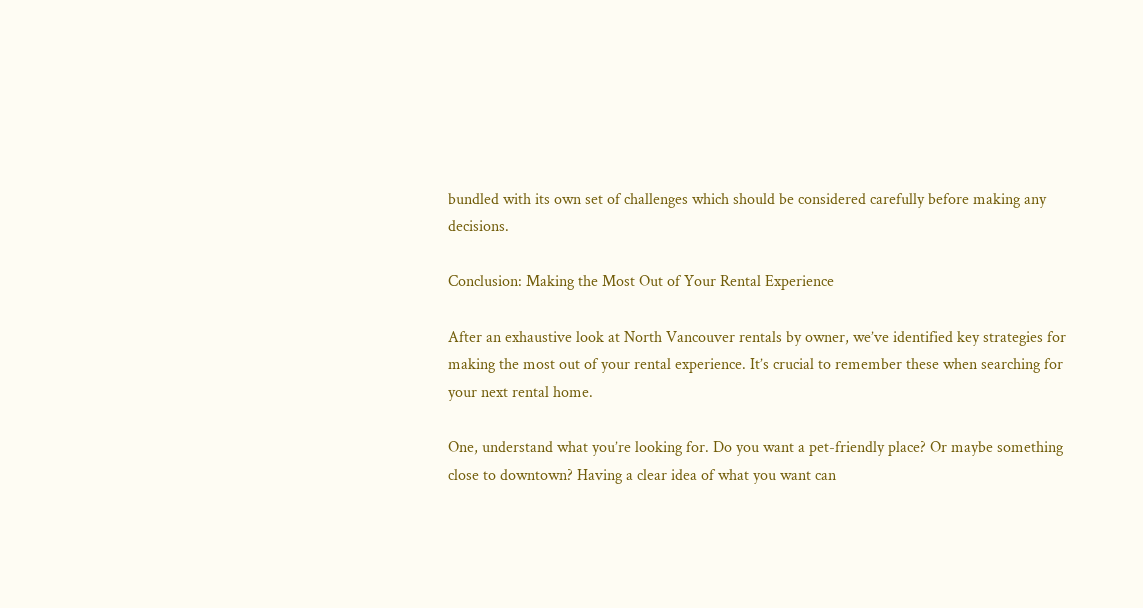bundled with its own set of challenges which should be considered carefully before making any decisions.

Conclusion: Making the Most Out of Your Rental Experience

After an exhaustive look at North Vancouver rentals by owner, we’ve identified key strategies for making the most out of your rental experience. It’s crucial to remember these when searching for your next rental home.

One, understand what you’re looking for. Do you want a pet-friendly place? Or maybe something close to downtown? Having a clear idea of what you want can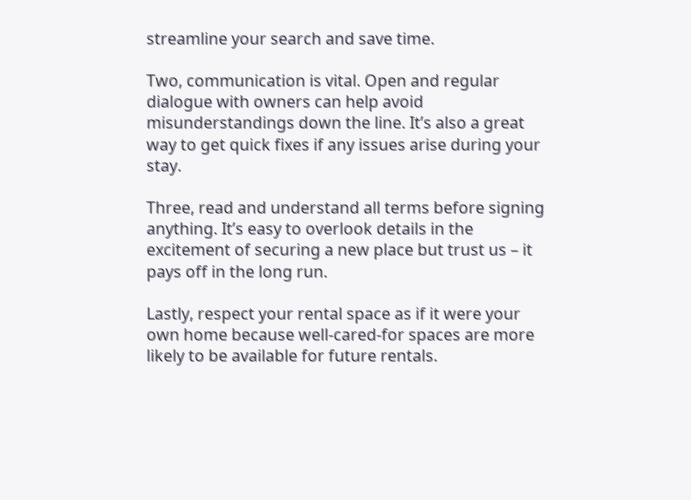streamline your search and save time.

Two, communication is vital. Open and regular dialogue with owners can help avoid misunderstandings down the line. It’s also a great way to get quick fixes if any issues arise during your stay.

Three, read and understand all terms before signing anything. It’s easy to overlook details in the excitement of securing a new place but trust us – it pays off in the long run.

Lastly, respect your rental space as if it were your own home because well-cared-for spaces are more likely to be available for future rentals.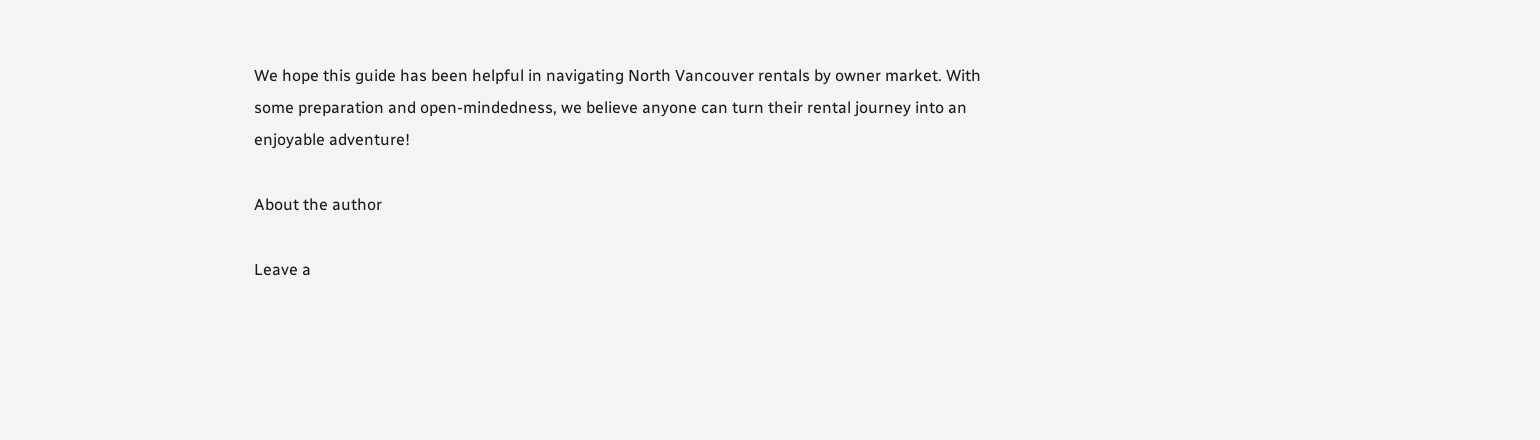We hope this guide has been helpful in navigating North Vancouver rentals by owner market. With some preparation and open-mindedness, we believe anyone can turn their rental journey into an enjoyable adventure!

About the author

Leave a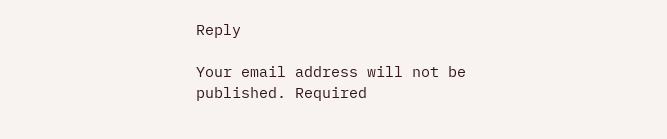Reply

Your email address will not be published. Required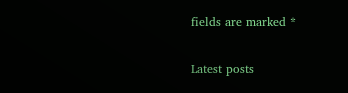fields are marked *

Latest posts